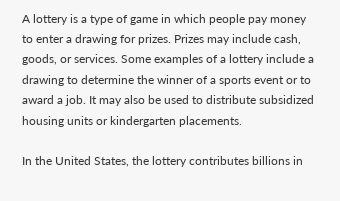A lottery is a type of game in which people pay money to enter a drawing for prizes. Prizes may include cash, goods, or services. Some examples of a lottery include a drawing to determine the winner of a sports event or to award a job. It may also be used to distribute subsidized housing units or kindergarten placements.

In the United States, the lottery contributes billions in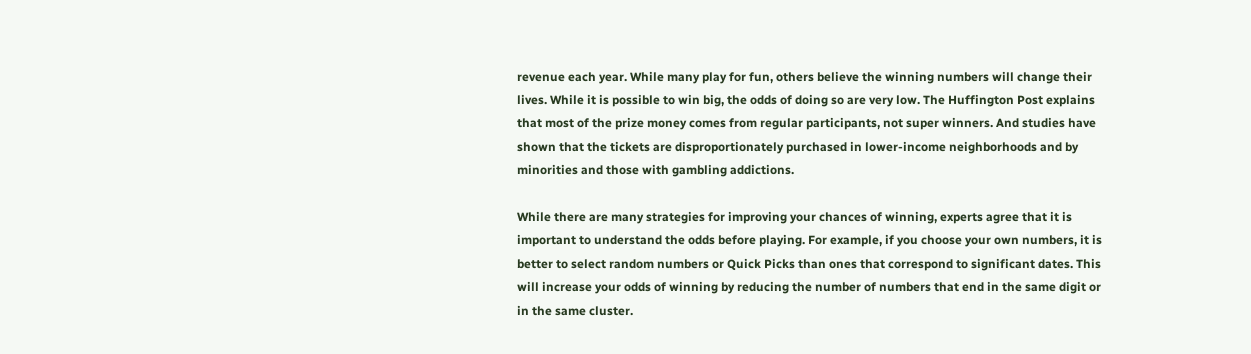revenue each year. While many play for fun, others believe the winning numbers will change their lives. While it is possible to win big, the odds of doing so are very low. The Huffington Post explains that most of the prize money comes from regular participants, not super winners. And studies have shown that the tickets are disproportionately purchased in lower-income neighborhoods and by minorities and those with gambling addictions.

While there are many strategies for improving your chances of winning, experts agree that it is important to understand the odds before playing. For example, if you choose your own numbers, it is better to select random numbers or Quick Picks than ones that correspond to significant dates. This will increase your odds of winning by reducing the number of numbers that end in the same digit or in the same cluster.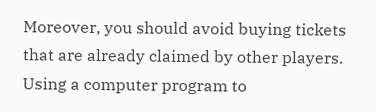Moreover, you should avoid buying tickets that are already claimed by other players. Using a computer program to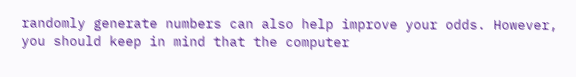randomly generate numbers can also help improve your odds. However, you should keep in mind that the computer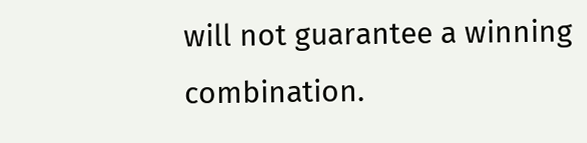will not guarantee a winning combination.